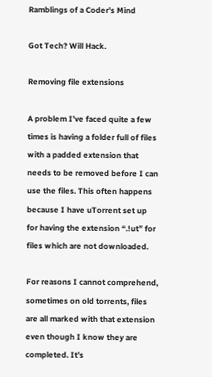Ramblings of a Coder's Mind

Got Tech? Will Hack.

Removing file extensions

A problem I’ve faced quite a few times is having a folder full of files with a padded extension that needs to be removed before I can use the files. This often happens because I have uTorrent set up for having the extension “.!ut” for files which are not downloaded.

For reasons I cannot comprehend, sometimes on old torrents, files are all marked with that extension even though I know they are completed. It’s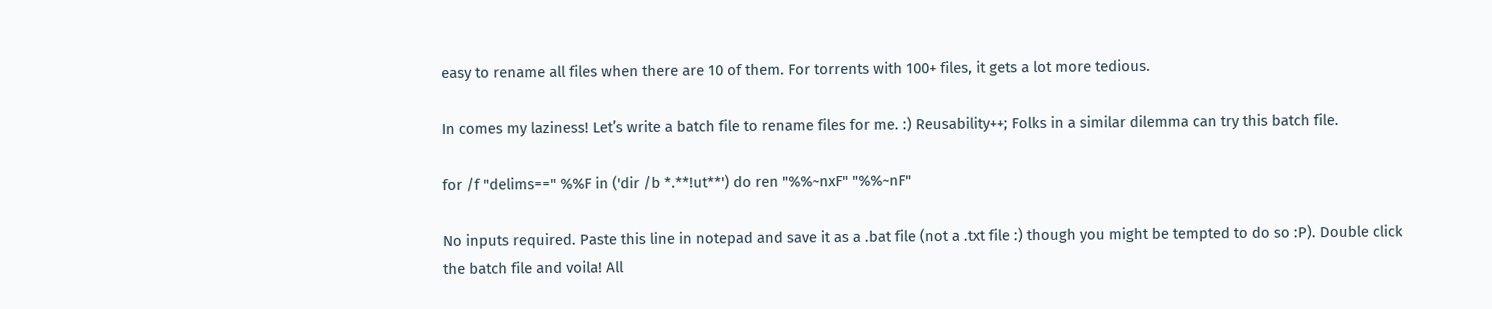easy to rename all files when there are 10 of them. For torrents with 100+ files, it gets a lot more tedious.

In comes my laziness! Let’s write a batch file to rename files for me. :) Reusability++; Folks in a similar dilemma can try this batch file.

for /f "delims==" %%F in ('dir /b *.**!ut**') do ren "%%~nxF" "%%~nF"

No inputs required. Paste this line in notepad and save it as a .bat file (not a .txt file :) though you might be tempted to do so :P). Double click the batch file and voila! All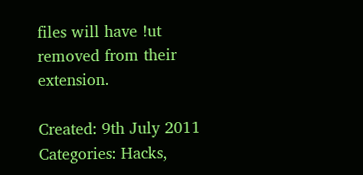files will have !ut removed from their extension.

Created: 9th July 2011
Categories: Hacks,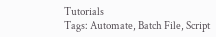Tutorials
Tags: Automate, Batch File, Script